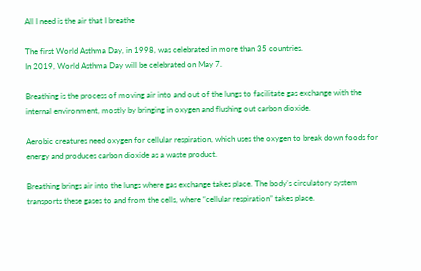All I need is the air that I breathe

The first World Asthma Day, in 1998, was celebrated in more than 35 countries.
In 2019, World Asthma Day will be celebrated on May 7.

Breathing is the process of moving air into and out of the lungs to facilitate gas exchange with the internal environment, mostly by bringing in oxygen and flushing out carbon dioxide.

Aerobic creatures need oxygen for cellular respiration, which uses the oxygen to break down foods for energy and produces carbon dioxide as a waste product.

Breathing brings air into the lungs where gas exchange takes place. The body’s circulatory system transports these gases to and from the cells, where “cellular respiration” takes place.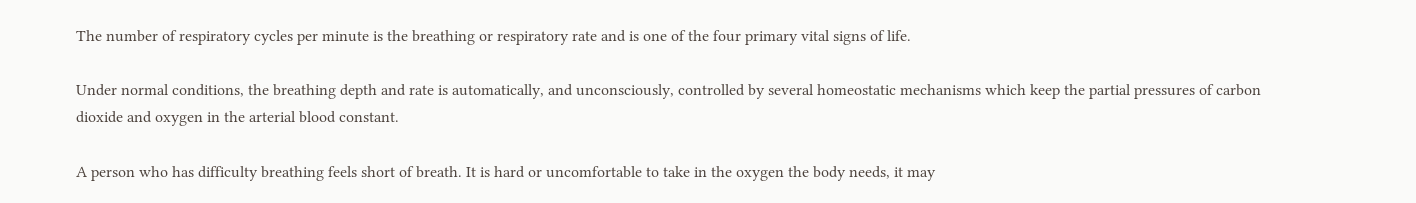The number of respiratory cycles per minute is the breathing or respiratory rate and is one of the four primary vital signs of life.

Under normal conditions, the breathing depth and rate is automatically, and unconsciously, controlled by several homeostatic mechanisms which keep the partial pressures of carbon dioxide and oxygen in the arterial blood constant.

A person who has difficulty breathing feels short of breath. It is hard or uncomfortable to take in the oxygen the body needs, it may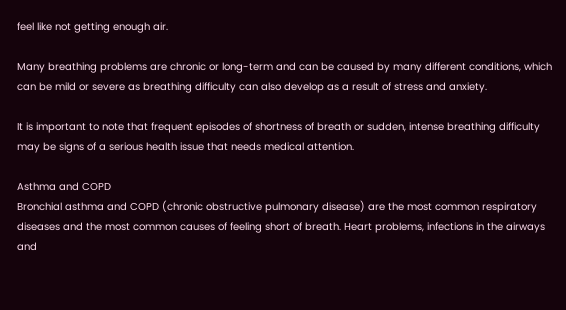feel like not getting enough air.

Many breathing problems are chronic or long-term and can be caused by many different conditions, which can be mild or severe as breathing difficulty can also develop as a result of stress and anxiety.

It is important to note that frequent episodes of shortness of breath or sudden, intense breathing difficulty may be signs of a serious health issue that needs medical attention.

Asthma and COPD
Bronchial asthma and COPD (chronic obstructive pulmonary disease) are the most common respiratory diseases and the most common causes of feeling short of breath. Heart problems, infections in the airways and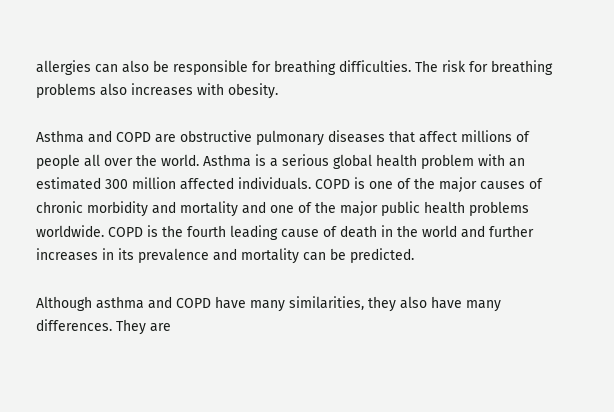allergies can also be responsible for breathing difficulties. The risk for breathing problems also increases with obesity.

Asthma and COPD are obstructive pulmonary diseases that affect millions of people all over the world. Asthma is a serious global health problem with an estimated 300 million affected individuals. COPD is one of the major causes of chronic morbidity and mortality and one of the major public health problems worldwide. COPD is the fourth leading cause of death in the world and further increases in its prevalence and mortality can be predicted.

Although asthma and COPD have many similarities, they also have many differences. They are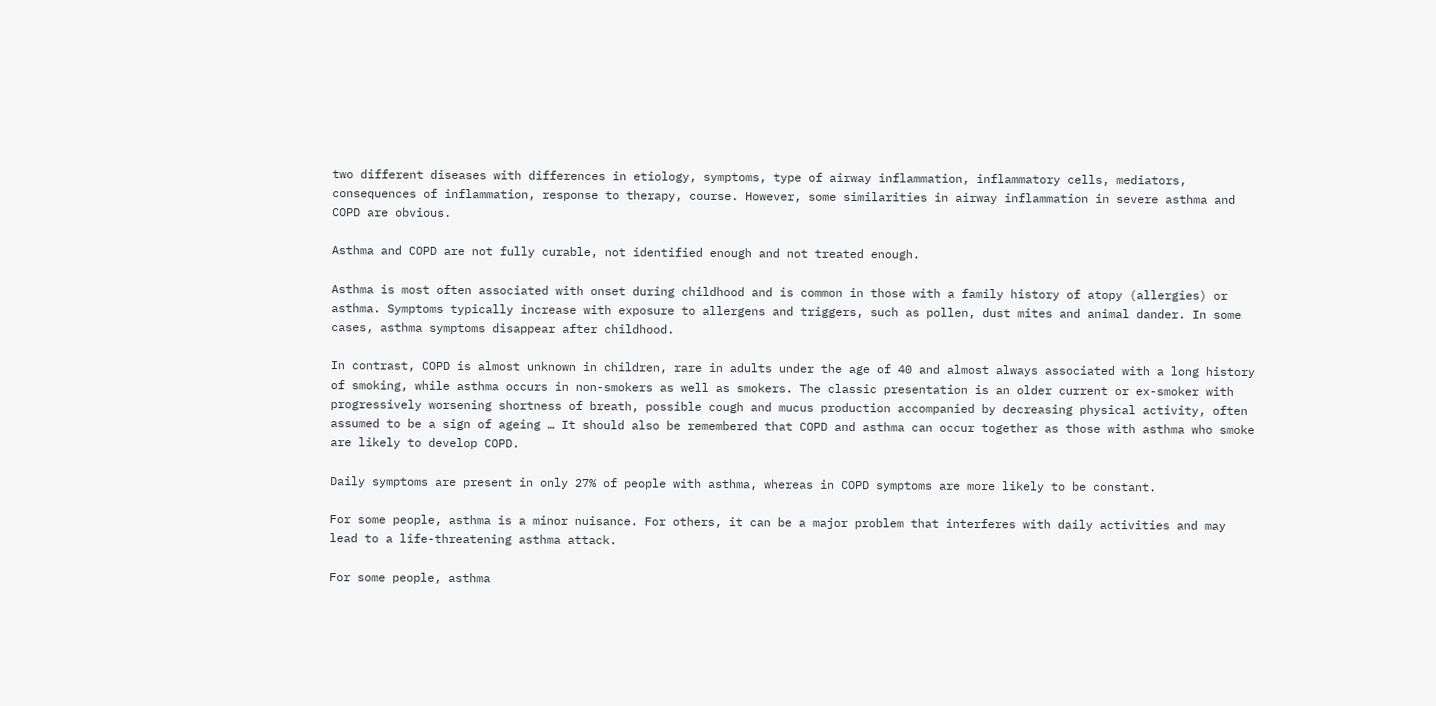two different diseases with differences in etiology, symptoms, type of airway inflammation, inflammatory cells, mediators, consequences of inflammation, response to therapy, course. However, some similarities in airway inflammation in severe asthma and COPD are obvious.

Asthma and COPD are not fully curable, not identified enough and not treated enough.

Asthma is most often associated with onset during childhood and is common in those with a family history of atopy (allergies) or asthma. Symptoms typically increase with exposure to allergens and triggers, such as pollen, dust mites and animal dander. In some cases, asthma symptoms disappear after childhood.

In contrast, COPD is almost unknown in children, rare in adults under the age of 40 and almost always associated with a long history of smoking, while asthma occurs in non-smokers as well as smokers. The classic presentation is an older current or ex-smoker with progressively worsening shortness of breath, possible cough and mucus production accompanied by decreasing physical activity, often assumed to be a sign of ageing … It should also be remembered that COPD and asthma can occur together as those with asthma who smoke are likely to develop COPD.

Daily symptoms are present in only 27% of people with asthma, whereas in COPD symptoms are more likely to be constant.

For some people, asthma is a minor nuisance. For others, it can be a major problem that interferes with daily activities and may lead to a life-threatening asthma attack.

For some people, asthma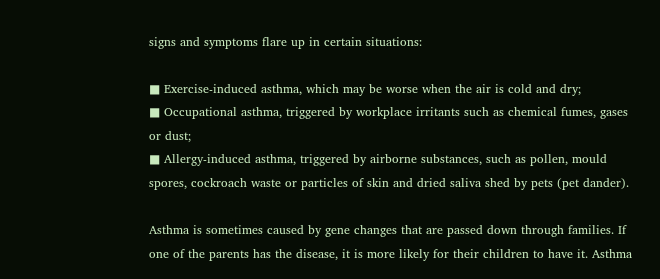signs and symptoms flare up in certain situations:

■ Exercise-induced asthma, which may be worse when the air is cold and dry;
■ Occupational asthma, triggered by workplace irritants such as chemical fumes, gases or dust;
■ Allergy-induced asthma, triggered by airborne substances, such as pollen, mould spores, cockroach waste or particles of skin and dried saliva shed by pets (pet dander).

Asthma is sometimes caused by gene changes that are passed down through families. If one of the parents has the disease, it is more likely for their children to have it. Asthma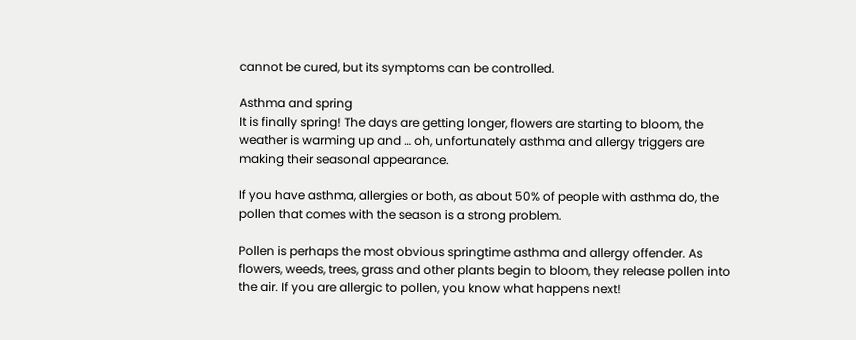cannot be cured, but its symptoms can be controlled.

Asthma and spring
It is finally spring! The days are getting longer, flowers are starting to bloom, the weather is warming up and … oh, unfortunately asthma and allergy triggers are making their seasonal appearance.

If you have asthma, allergies or both, as about 50% of people with asthma do, the pollen that comes with the season is a strong problem.

Pollen is perhaps the most obvious springtime asthma and allergy offender. As flowers, weeds, trees, grass and other plants begin to bloom, they release pollen into the air. If you are allergic to pollen, you know what happens next!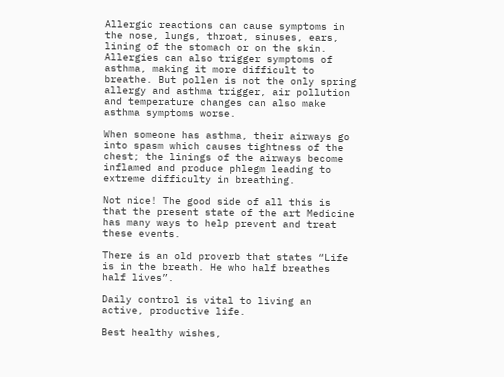Allergic reactions can cause symptoms in the nose, lungs, throat, sinuses, ears, lining of the stomach or on the skin. Allergies can also trigger symptoms of asthma, making it more difficult to breathe. But pollen is not the only spring allergy and asthma trigger, air pollution and temperature changes can also make asthma symptoms worse.

When someone has asthma, their airways go into spasm which causes tightness of the chest; the linings of the airways become inflamed and produce phlegm leading to extreme difficulty in breathing.

Not nice! The good side of all this is that the present state of the art Medicine has many ways to help prevent and treat these events.

There is an old proverb that states “Life is in the breath. He who half breathes half lives”.

Daily control is vital to living an active, productive life.

Best healthy wishes,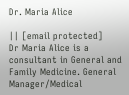Dr. Maria Alice

|| [email protected]
Dr Maria Alice is a consultant in General and Family Medicine. General Manager/Medical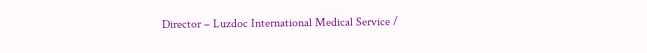Director – Luzdoc International Medical Service /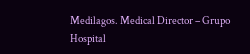Medilagos. Medical Director – Grupo Hospital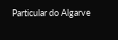Particular do Algarve